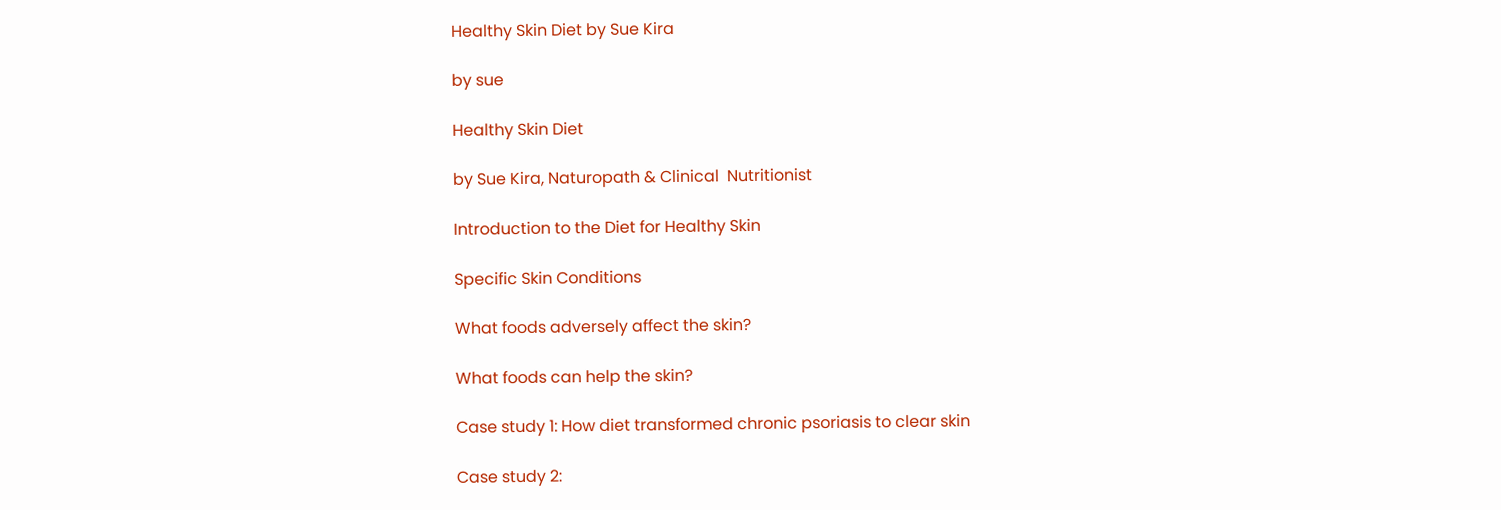Healthy Skin Diet by Sue Kira

by sue

Healthy Skin Diet

by Sue Kira, Naturopath & Clinical  Nutritionist

Introduction to the Diet for Healthy Skin

Specific Skin Conditions

What foods adversely affect the skin?

What foods can help the skin?

Case study 1: How diet transformed chronic psoriasis to clear skin

Case study 2: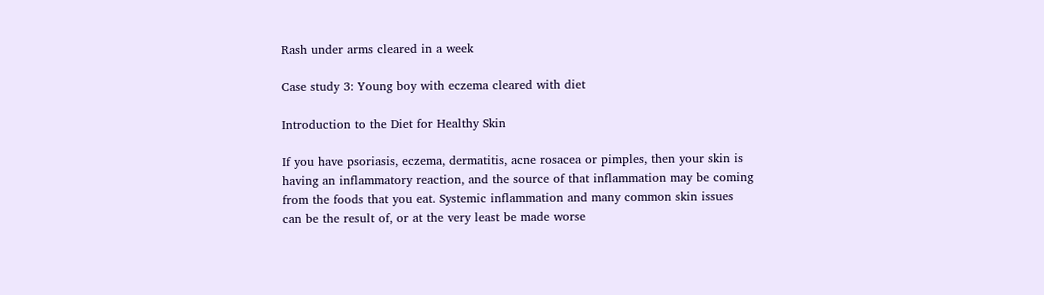Rash under arms cleared in a week

Case study 3: Young boy with eczema cleared with diet

Introduction to the Diet for Healthy Skin

If you have psoriasis, eczema, dermatitis, acne rosacea or pimples, then your skin is having an inflammatory reaction, and the source of that inflammation may be coming from the foods that you eat. Systemic inflammation and many common skin issues can be the result of, or at the very least be made worse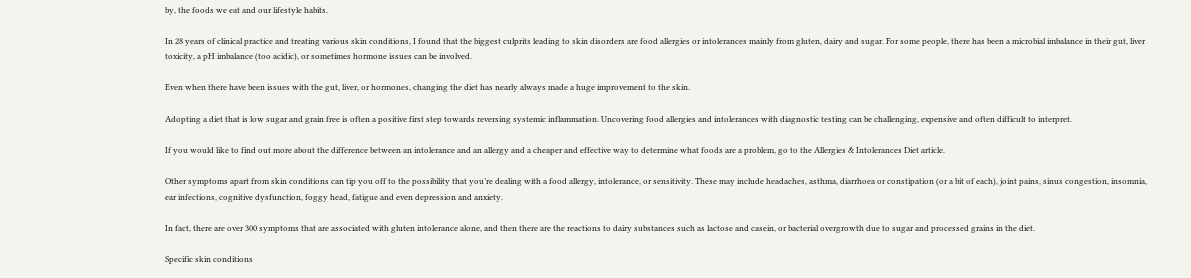by, the foods we eat and our lifestyle habits.

In 28 years of clinical practice and treating various skin conditions, I found that the biggest culprits leading to skin disorders are food allergies or intolerances mainly from gluten, dairy and sugar. For some people, there has been a microbial imbalance in their gut, liver toxicity, a pH imbalance (too acidic), or sometimes hormone issues can be involved.

Even when there have been issues with the gut, liver, or hormones, changing the diet has nearly always made a huge improvement to the skin.

Adopting a diet that is low sugar and grain free is often a positive first step towards reversing systemic inflammation. Uncovering food allergies and intolerances with diagnostic testing can be challenging, expensive and often difficult to interpret.

If you would like to find out more about the difference between an intolerance and an allergy and a cheaper and effective way to determine what foods are a problem, go to the Allergies & Intolerances Diet article.

Other symptoms apart from skin conditions can tip you off to the possibility that you’re dealing with a food allergy, intolerance, or sensitivity. These may include headaches, asthma, diarrhoea or constipation (or a bit of each), joint pains, sinus congestion, insomnia, ear infections, cognitive dysfunction, foggy head, fatigue and even depression and anxiety.

In fact, there are over 300 symptoms that are associated with gluten intolerance alone, and then there are the reactions to dairy substances such as lactose and casein, or bacterial overgrowth due to sugar and processed grains in the diet.

Specific skin conditions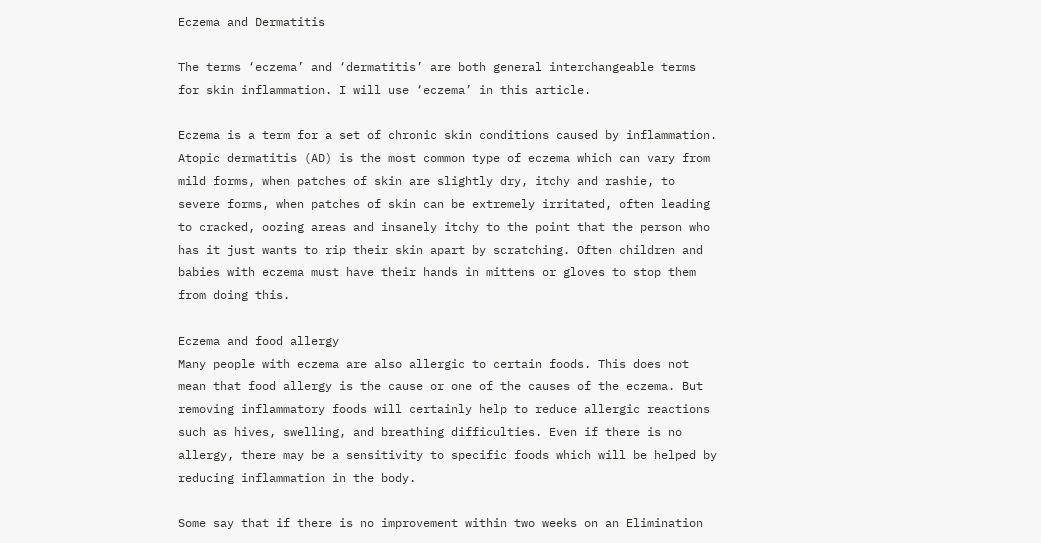Eczema and Dermatitis

The terms ‘eczema’ and ‘dermatitis’ are both general interchangeable terms for skin inflammation. I will use ‘eczema’ in this article.

Eczema is a term for a set of chronic skin conditions caused by inflammation. Atopic dermatitis (AD) is the most common type of eczema which can vary from mild forms, when patches of skin are slightly dry, itchy and rashie, to severe forms, when patches of skin can be extremely irritated, often leading to cracked, oozing areas and insanely itchy to the point that the person who has it just wants to rip their skin apart by scratching. Often children and babies with eczema must have their hands in mittens or gloves to stop them from doing this.

Eczema and food allergy
Many people with eczema are also allergic to certain foods. This does not mean that food allergy is the cause or one of the causes of the eczema. But removing inflammatory foods will certainly help to reduce allergic reactions such as hives, swelling, and breathing difficulties. Even if there is no allergy, there may be a sensitivity to specific foods which will be helped by reducing inflammation in the body.

Some say that if there is no improvement within two weeks on an Elimination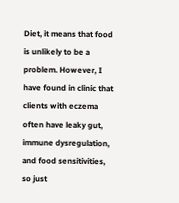Diet, it means that food is unlikely to be a problem. However, I have found in clinic that clients with eczema often have leaky gut, immune dysregulation, and food sensitivities, so just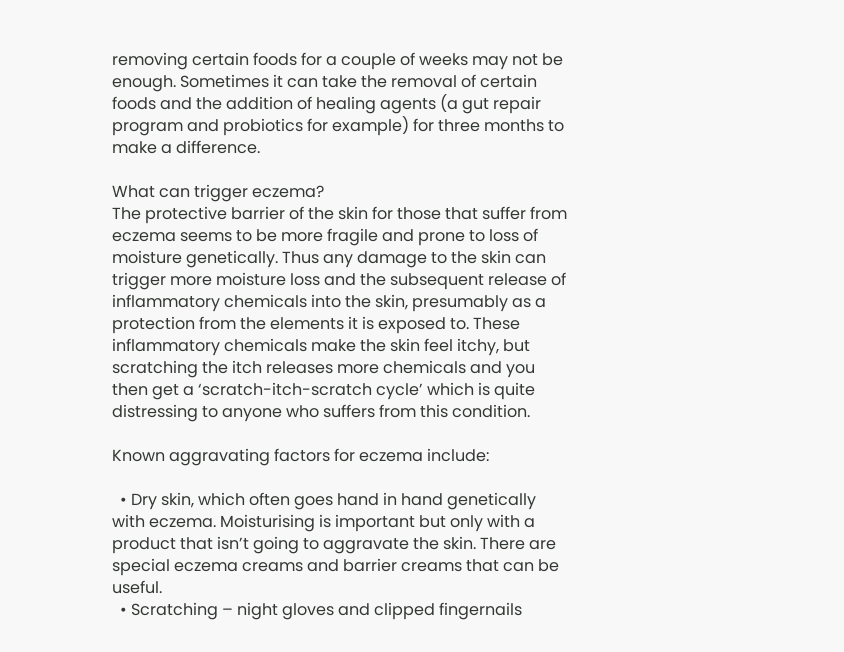removing certain foods for a couple of weeks may not be enough. Sometimes it can take the removal of certain foods and the addition of healing agents (a gut repair program and probiotics for example) for three months to make a difference.

What can trigger eczema?
The protective barrier of the skin for those that suffer from eczema seems to be more fragile and prone to loss of moisture genetically. Thus any damage to the skin can trigger more moisture loss and the subsequent release of inflammatory chemicals into the skin, presumably as a protection from the elements it is exposed to. These inflammatory chemicals make the skin feel itchy, but scratching the itch releases more chemicals and you then get a ‘scratch-itch-scratch cycle’ which is quite distressing to anyone who suffers from this condition.

Known aggravating factors for eczema include:

  • Dry skin, which often goes hand in hand genetically with eczema. Moisturising is important but only with a product that isn’t going to aggravate the skin. There are special eczema creams and barrier creams that can be useful.
  • Scratching – night gloves and clipped fingernails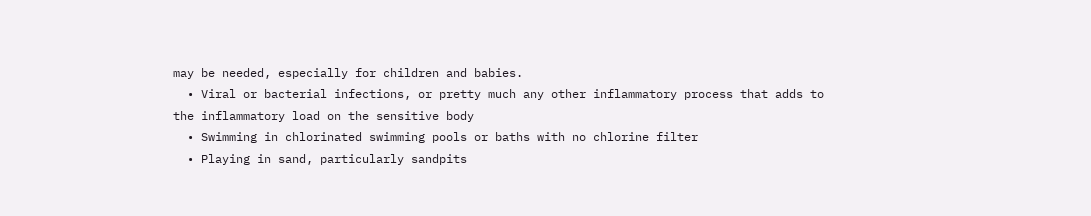may be needed, especially for children and babies.
  • Viral or bacterial infections, or pretty much any other inflammatory process that adds to the inflammatory load on the sensitive body
  • Swimming in chlorinated swimming pools or baths with no chlorine filter
  • Playing in sand, particularly sandpits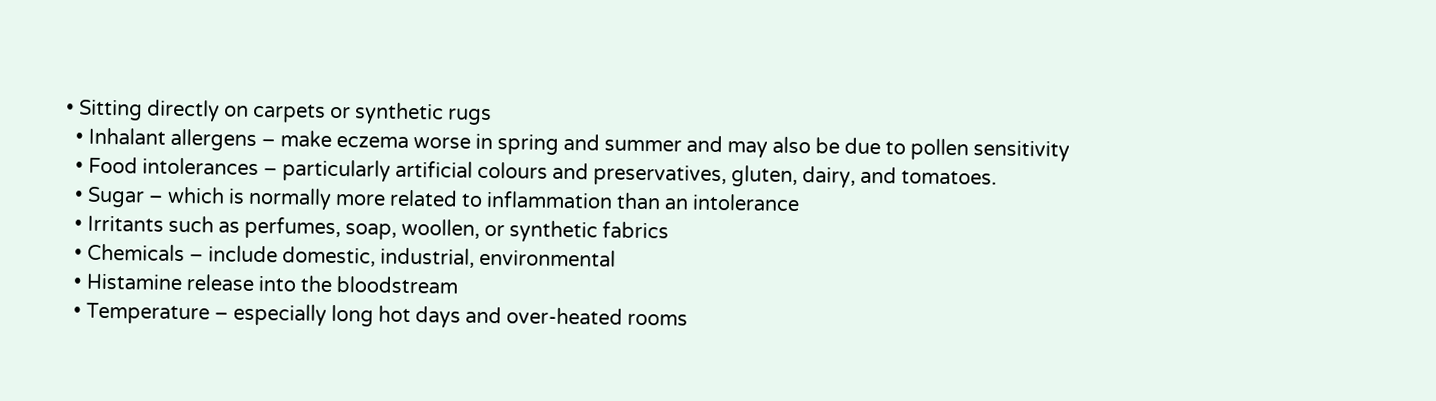• Sitting directly on carpets or synthetic rugs
  • Inhalant allergens – make eczema worse in spring and summer and may also be due to pollen sensitivity
  • Food intolerances – particularly artificial colours and preservatives, gluten, dairy, and tomatoes.
  • Sugar – which is normally more related to inflammation than an intolerance
  • Irritants such as perfumes, soap, woollen, or synthetic fabrics
  • Chemicals – include domestic, industrial, environmental
  • Histamine release into the bloodstream
  • Temperature – especially long hot days and over-heated rooms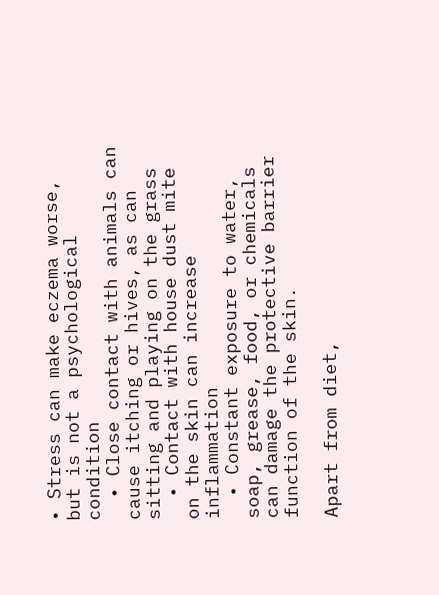• Stress can make eczema worse, but is not a psychological condition
  • Close contact with animals can cause itching or hives, as can sitting and playing on the grass
  • Contact with house dust mite on the skin can increase inflammation
  • Constant exposure to water, soap, grease, food, or chemicals can damage the protective barrier function of the skin.

Apart from diet,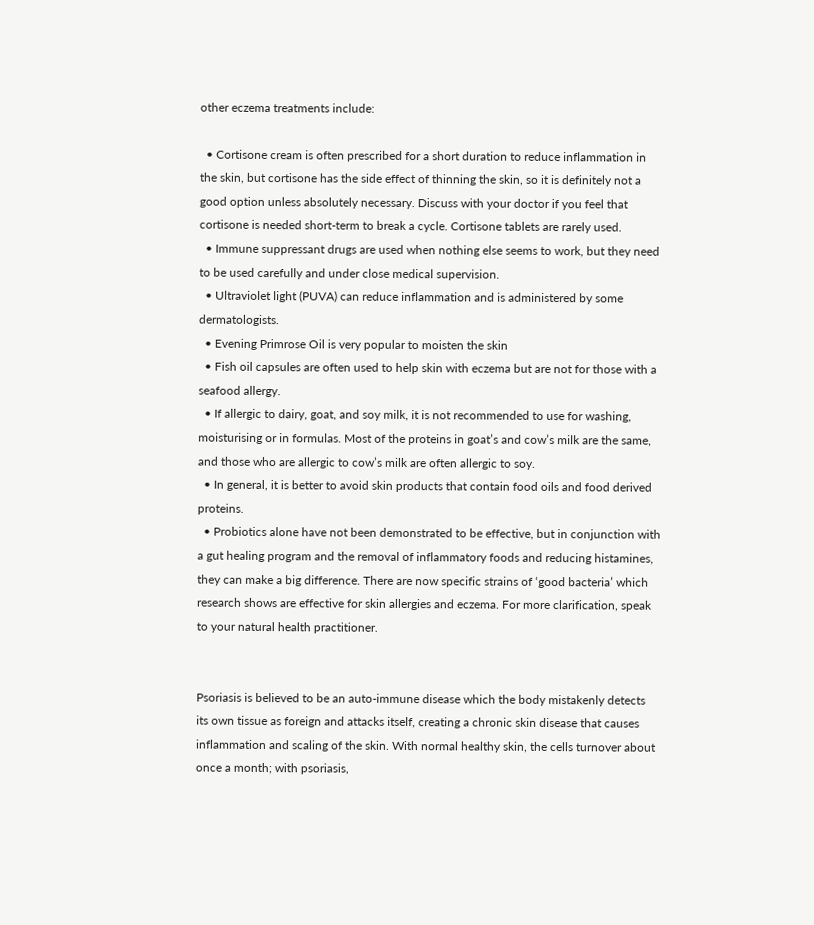other eczema treatments include:

  • Cortisone cream is often prescribed for a short duration to reduce inflammation in the skin, but cortisone has the side effect of thinning the skin, so it is definitely not a good option unless absolutely necessary. Discuss with your doctor if you feel that cortisone is needed short-term to break a cycle. Cortisone tablets are rarely used.
  • Immune suppressant drugs are used when nothing else seems to work, but they need to be used carefully and under close medical supervision.
  • Ultraviolet light (PUVA) can reduce inflammation and is administered by some dermatologists.
  • Evening Primrose Oil is very popular to moisten the skin
  • Fish oil capsules are often used to help skin with eczema but are not for those with a seafood allergy.
  • If allergic to dairy, goat, and soy milk, it is not recommended to use for washing, moisturising or in formulas. Most of the proteins in goat’s and cow’s milk are the same, and those who are allergic to cow’s milk are often allergic to soy.
  • In general, it is better to avoid skin products that contain food oils and food derived proteins.
  • Probiotics alone have not been demonstrated to be effective, but in conjunction with a gut healing program and the removal of inflammatory foods and reducing histamines, they can make a big difference. There are now specific strains of ‘good bacteria’ which research shows are effective for skin allergies and eczema. For more clarification, speak to your natural health practitioner.


Psoriasis is believed to be an auto-immune disease which the body mistakenly detects its own tissue as foreign and attacks itself, creating a chronic skin disease that causes inflammation and scaling of the skin. With normal healthy skin, the cells turnover about once a month; with psoriasis,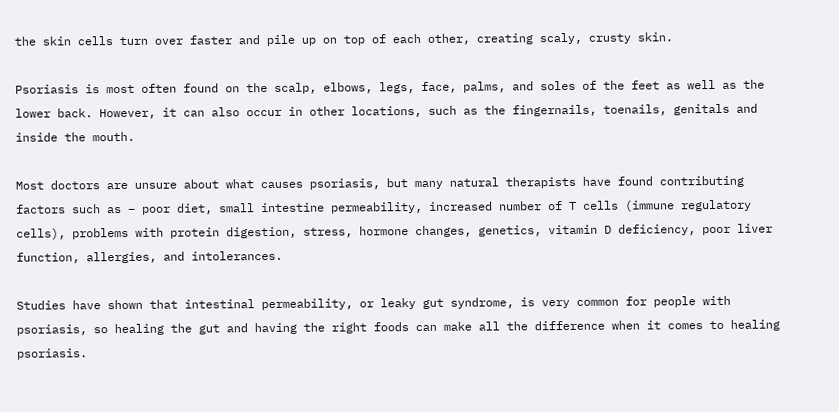the skin cells turn over faster and pile up on top of each other, creating scaly, crusty skin.

Psoriasis is most often found on the scalp, elbows, legs, face, palms, and soles of the feet as well as the lower back. However, it can also occur in other locations, such as the fingernails, toenails, genitals and inside the mouth.

Most doctors are unsure about what causes psoriasis, but many natural therapists have found contributing factors such as – poor diet, small intestine permeability, increased number of T cells (immune regulatory cells), problems with protein digestion, stress, hormone changes, genetics, vitamin D deficiency, poor liver function, allergies, and intolerances.

Studies have shown that intestinal permeability, or leaky gut syndrome, is very common for people with psoriasis, so healing the gut and having the right foods can make all the difference when it comes to healing psoriasis.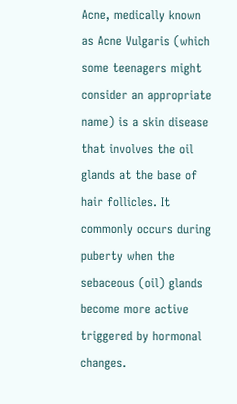Acne, medically known as Acne Vulgaris (which some teenagers might consider an appropriate name) is a skin disease that involves the oil glands at the base of hair follicles. It commonly occurs during puberty when the sebaceous (oil) glands become more active triggered by hormonal changes.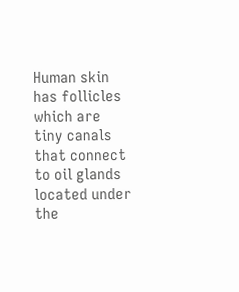Human skin has follicles which are tiny canals that connect to oil glands located under the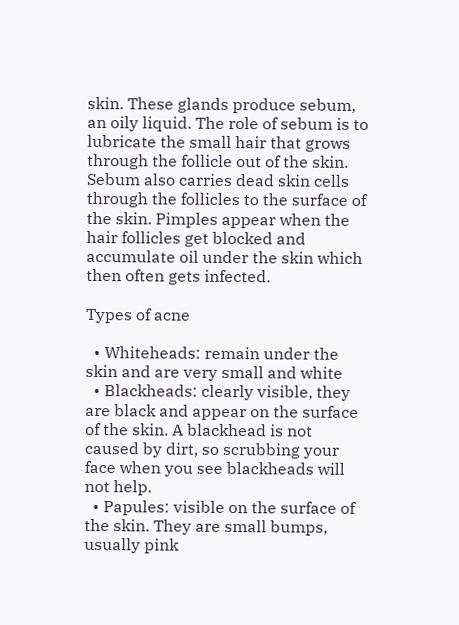skin. These glands produce sebum, an oily liquid. The role of sebum is to lubricate the small hair that grows through the follicle out of the skin. Sebum also carries dead skin cells through the follicles to the surface of the skin. Pimples appear when the hair follicles get blocked and accumulate oil under the skin which then often gets infected.

Types of acne

  • Whiteheads: remain under the skin and are very small and white
  • Blackheads: clearly visible, they are black and appear on the surface of the skin. A blackhead is not caused by dirt, so scrubbing your face when you see blackheads will not help.
  • Papules: visible on the surface of the skin. They are small bumps, usually pink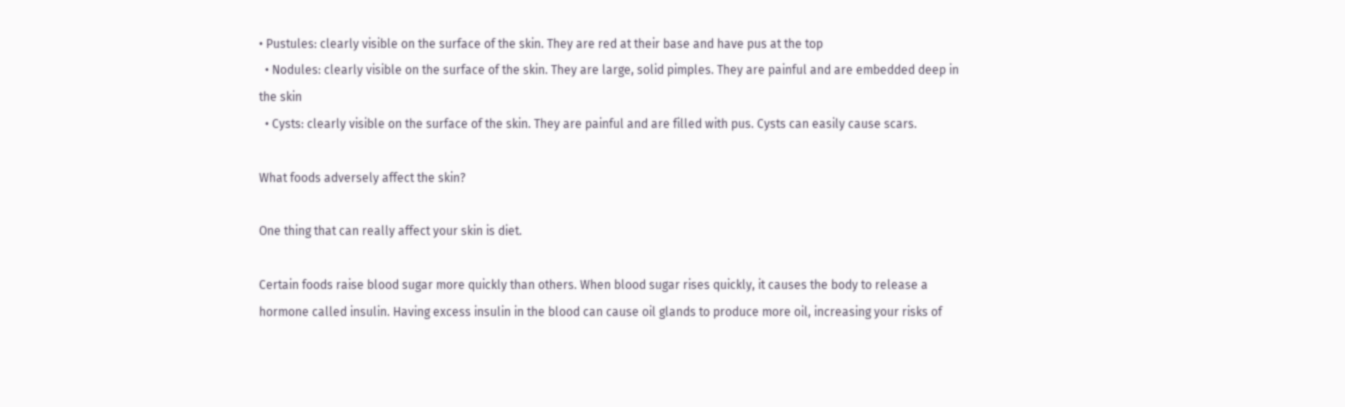• Pustules: clearly visible on the surface of the skin. They are red at their base and have pus at the top
  • Nodules: clearly visible on the surface of the skin. They are large, solid pimples. They are painful and are embedded deep in the skin
  • Cysts: clearly visible on the surface of the skin. They are painful and are filled with pus. Cysts can easily cause scars.

What foods adversely affect the skin?

One thing that can really affect your skin is diet.

Certain foods raise blood sugar more quickly than others. When blood sugar rises quickly, it causes the body to release a hormone called insulin. Having excess insulin in the blood can cause oil glands to produce more oil, increasing your risks of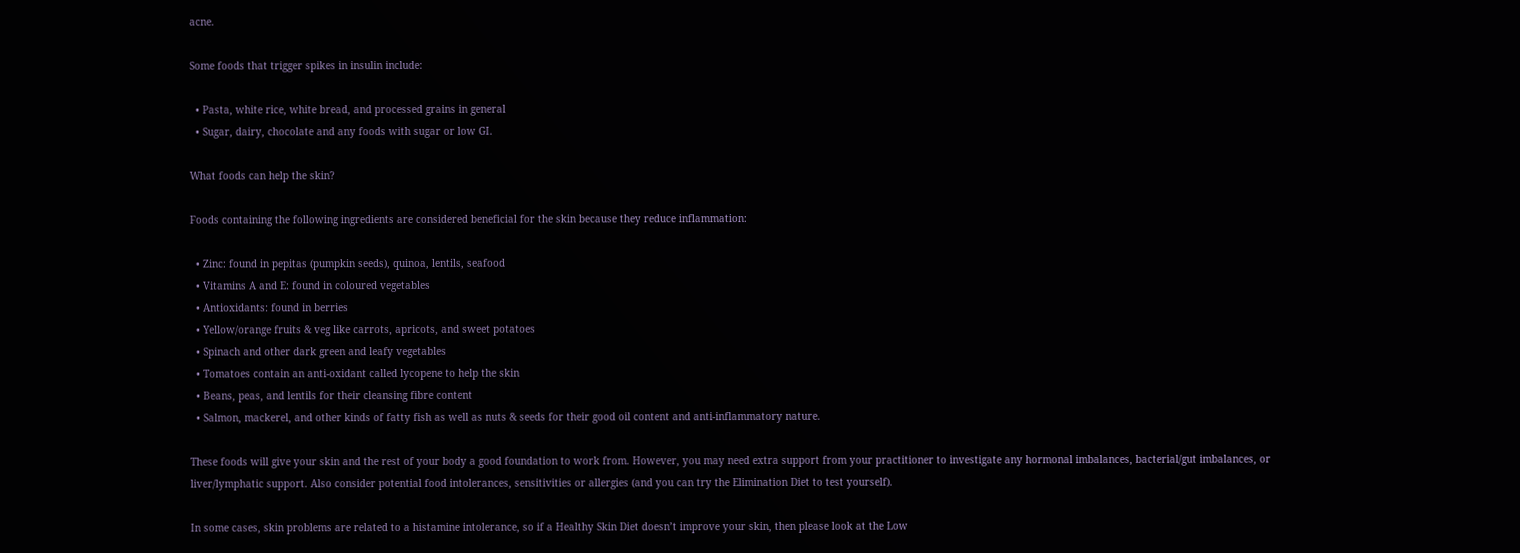acne.

Some foods that trigger spikes in insulin include:

  • Pasta, white rice, white bread, and processed grains in general
  • Sugar, dairy, chocolate and any foods with sugar or low GI.

What foods can help the skin?

Foods containing the following ingredients are considered beneficial for the skin because they reduce inflammation:

  • Zinc: found in pepitas (pumpkin seeds), quinoa, lentils, seafood
  • Vitamins A and E: found in coloured vegetables
  • Antioxidants: found in berries
  • Yellow/orange fruits & veg like carrots, apricots, and sweet potatoes
  • Spinach and other dark green and leafy vegetables
  • Tomatoes contain an anti-oxidant called lycopene to help the skin
  • Beans, peas, and lentils for their cleansing fibre content
  • Salmon, mackerel, and other kinds of fatty fish as well as nuts & seeds for their good oil content and anti-inflammatory nature.

These foods will give your skin and the rest of your body a good foundation to work from. However, you may need extra support from your practitioner to investigate any hormonal imbalances, bacterial/gut imbalances, or liver/lymphatic support. Also consider potential food intolerances, sensitivities or allergies (and you can try the Elimination Diet to test yourself).

In some cases, skin problems are related to a histamine intolerance, so if a Healthy Skin Diet doesn’t improve your skin, then please look at the Low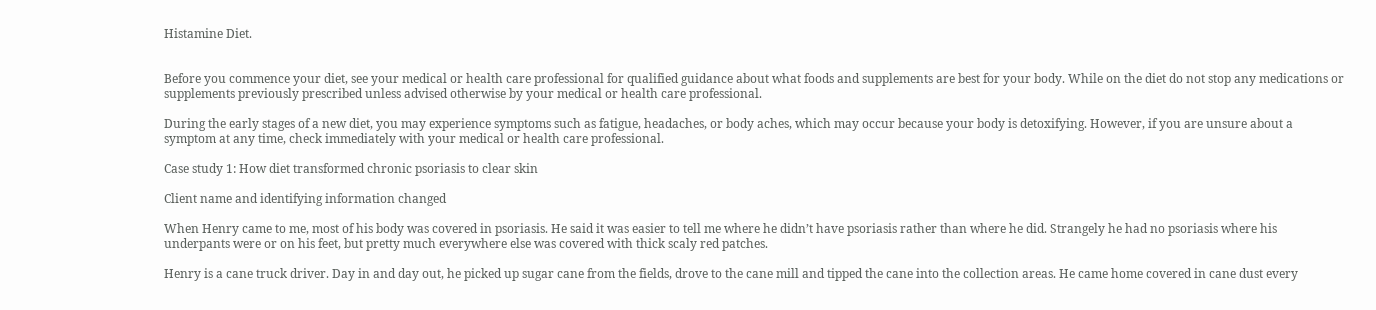Histamine Diet.


Before you commence your diet, see your medical or health care professional for qualified guidance about what foods and supplements are best for your body. While on the diet do not stop any medications or supplements previously prescribed unless advised otherwise by your medical or health care professional.

During the early stages of a new diet, you may experience symptoms such as fatigue, headaches, or body aches, which may occur because your body is detoxifying. However, if you are unsure about a symptom at any time, check immediately with your medical or health care professional.

Case study 1: How diet transformed chronic psoriasis to clear skin

Client name and identifying information changed

When Henry came to me, most of his body was covered in psoriasis. He said it was easier to tell me where he didn’t have psoriasis rather than where he did. Strangely he had no psoriasis where his underpants were or on his feet, but pretty much everywhere else was covered with thick scaly red patches.

Henry is a cane truck driver. Day in and day out, he picked up sugar cane from the fields, drove to the cane mill and tipped the cane into the collection areas. He came home covered in cane dust every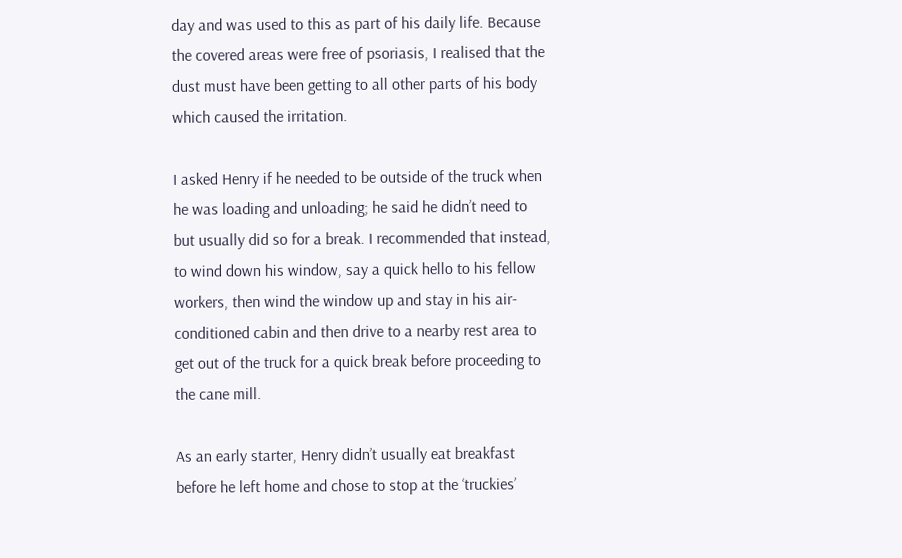day and was used to this as part of his daily life. Because the covered areas were free of psoriasis, I realised that the dust must have been getting to all other parts of his body which caused the irritation.

I asked Henry if he needed to be outside of the truck when he was loading and unloading; he said he didn’t need to but usually did so for a break. I recommended that instead, to wind down his window, say a quick hello to his fellow workers, then wind the window up and stay in his air-conditioned cabin and then drive to a nearby rest area to get out of the truck for a quick break before proceeding to the cane mill.

As an early starter, Henry didn’t usually eat breakfast before he left home and chose to stop at the ‘truckies’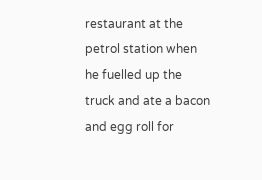restaurant at the petrol station when he fuelled up the truck and ate a bacon and egg roll for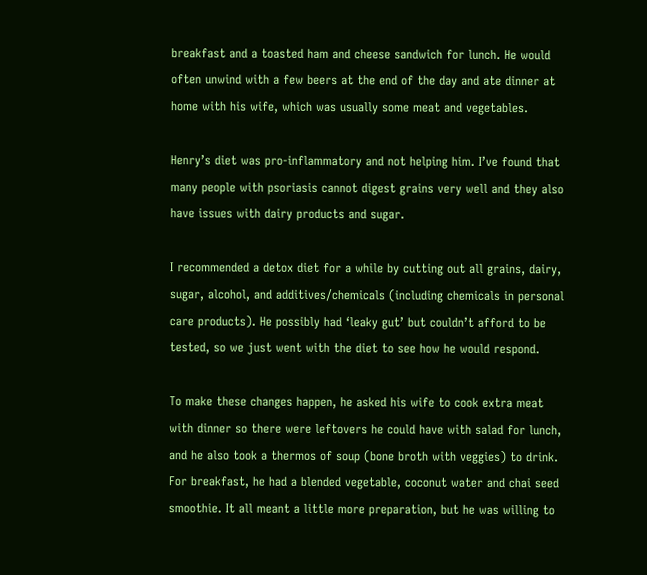breakfast and a toasted ham and cheese sandwich for lunch. He would often unwind with a few beers at the end of the day and ate dinner at home with his wife, which was usually some meat and vegetables.

Henry’s diet was pro-inflammatory and not helping him. I’ve found that many people with psoriasis cannot digest grains very well and they also have issues with dairy products and sugar.

I recommended a detox diet for a while by cutting out all grains, dairy, sugar, alcohol, and additives/chemicals (including chemicals in personal care products). He possibly had ‘leaky gut’ but couldn’t afford to be tested, so we just went with the diet to see how he would respond.

To make these changes happen, he asked his wife to cook extra meat with dinner so there were leftovers he could have with salad for lunch, and he also took a thermos of soup (bone broth with veggies) to drink. For breakfast, he had a blended vegetable, coconut water and chai seed smoothie. It all meant a little more preparation, but he was willing to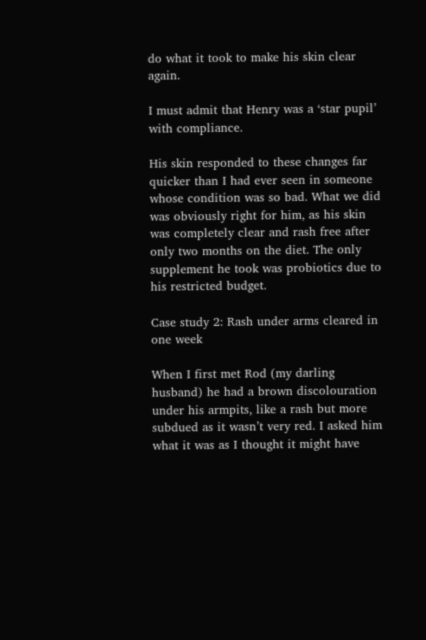do what it took to make his skin clear again.

I must admit that Henry was a ‘star pupil’ with compliance.

His skin responded to these changes far quicker than I had ever seen in someone whose condition was so bad. What we did was obviously right for him, as his skin was completely clear and rash free after only two months on the diet. The only supplement he took was probiotics due to his restricted budget.

Case study 2: Rash under arms cleared in one week

When I first met Rod (my darling husband) he had a brown discolouration under his armpits, like a rash but more subdued as it wasn’t very red. I asked him what it was as I thought it might have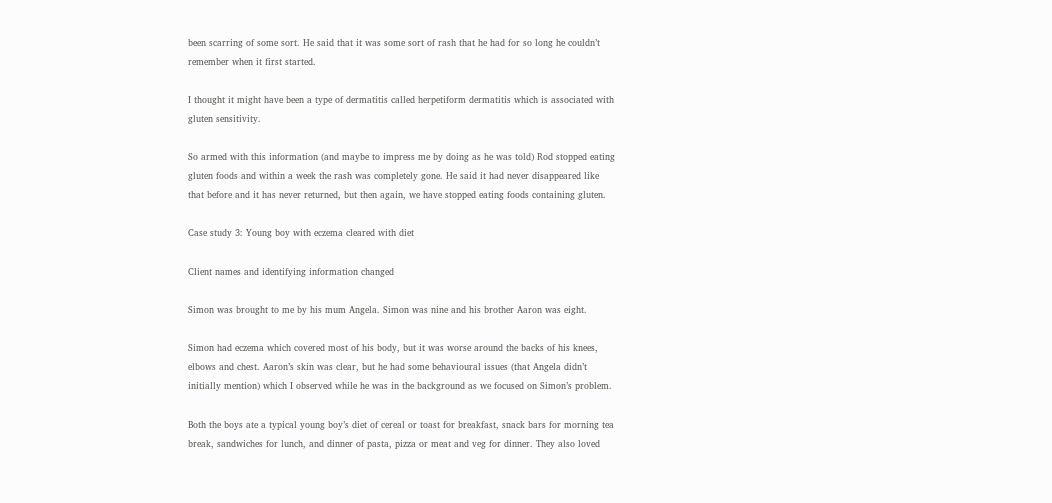been scarring of some sort. He said that it was some sort of rash that he had for so long he couldn’t remember when it first started.

I thought it might have been a type of dermatitis called herpetiform dermatitis which is associated with gluten sensitivity.

So armed with this information (and maybe to impress me by doing as he was told) Rod stopped eating gluten foods and within a week the rash was completely gone. He said it had never disappeared like that before and it has never returned, but then again, we have stopped eating foods containing gluten.

Case study 3: Young boy with eczema cleared with diet

Client names and identifying information changed

Simon was brought to me by his mum Angela. Simon was nine and his brother Aaron was eight.

Simon had eczema which covered most of his body, but it was worse around the backs of his knees, elbows and chest. Aaron’s skin was clear, but he had some behavioural issues (that Angela didn’t initially mention) which I observed while he was in the background as we focused on Simon’s problem.

Both the boys ate a typical young boy’s diet of cereal or toast for breakfast, snack bars for morning tea break, sandwiches for lunch, and dinner of pasta, pizza or meat and veg for dinner. They also loved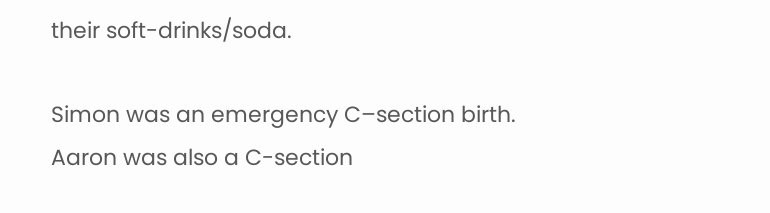their soft-drinks/soda.

Simon was an emergency C–section birth. Aaron was also a C-section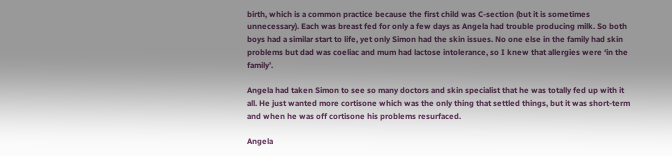birth, which is a common practice because the first child was C-section (but it is sometimes unnecessary). Each was breast fed for only a few days as Angela had trouble producing milk. So both boys had a similar start to life, yet only Simon had the skin issues. No one else in the family had skin problems but dad was coeliac and mum had lactose intolerance, so I knew that allergies were ‘in the family’.

Angela had taken Simon to see so many doctors and skin specialist that he was totally fed up with it all. He just wanted more cortisone which was the only thing that settled things, but it was short-term and when he was off cortisone his problems resurfaced.

Angela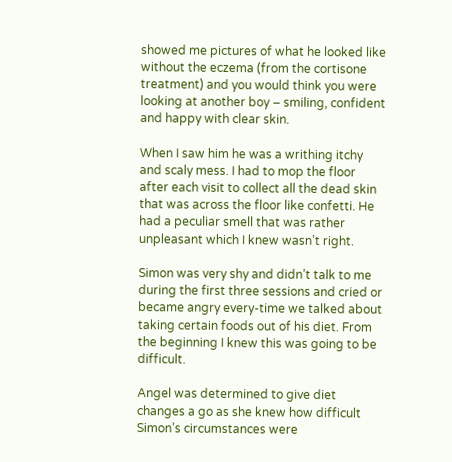showed me pictures of what he looked like without the eczema (from the cortisone treatment) and you would think you were looking at another boy – smiling, confident and happy with clear skin.

When I saw him he was a writhing itchy and scaly mess. I had to mop the floor after each visit to collect all the dead skin that was across the floor like confetti. He had a peculiar smell that was rather unpleasant which I knew wasn’t right.

Simon was very shy and didn’t talk to me during the first three sessions and cried or became angry every-time we talked about taking certain foods out of his diet. From the beginning I knew this was going to be difficult.

Angel was determined to give diet changes a go as she knew how difficult Simon’s circumstances were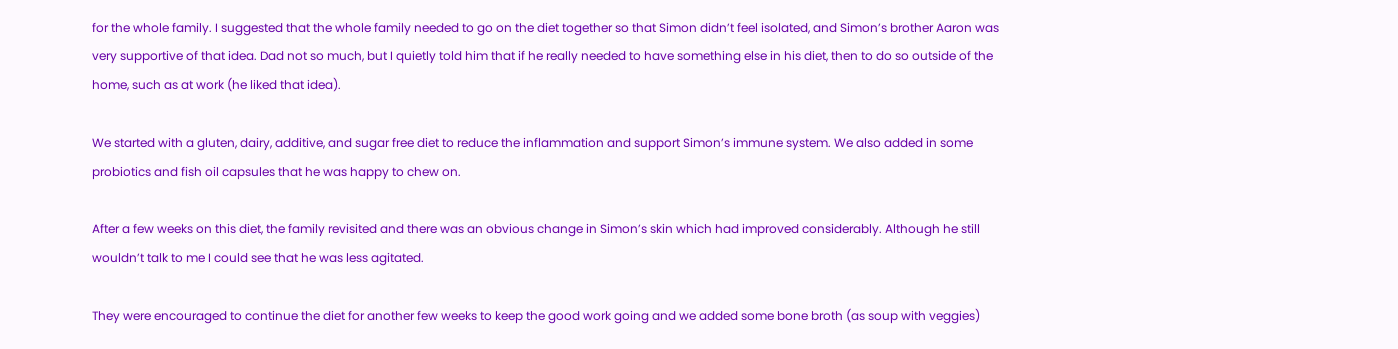for the whole family. I suggested that the whole family needed to go on the diet together so that Simon didn’t feel isolated, and Simon’s brother Aaron was very supportive of that idea. Dad not so much, but I quietly told him that if he really needed to have something else in his diet, then to do so outside of the home, such as at work (he liked that idea).

We started with a gluten, dairy, additive, and sugar free diet to reduce the inflammation and support Simon’s immune system. We also added in some probiotics and fish oil capsules that he was happy to chew on.

After a few weeks on this diet, the family revisited and there was an obvious change in Simon’s skin which had improved considerably. Although he still wouldn’t talk to me I could see that he was less agitated.

They were encouraged to continue the diet for another few weeks to keep the good work going and we added some bone broth (as soup with veggies)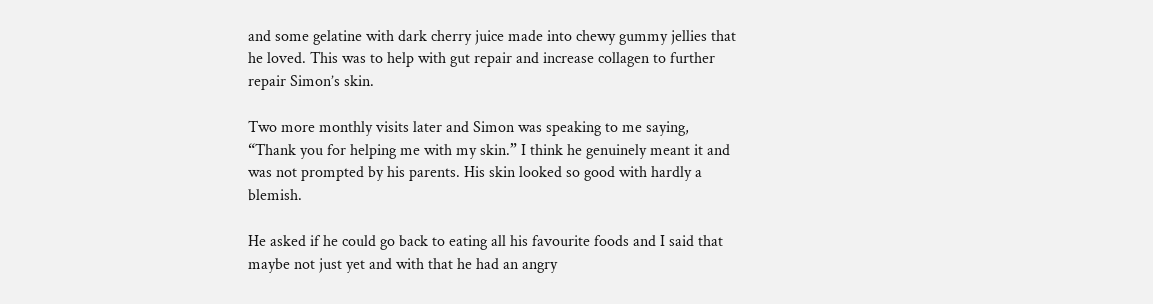and some gelatine with dark cherry juice made into chewy gummy jellies that he loved. This was to help with gut repair and increase collagen to further repair Simon’s skin.

Two more monthly visits later and Simon was speaking to me saying, “Thank you for helping me with my skin.” I think he genuinely meant it and was not prompted by his parents. His skin looked so good with hardly a blemish.

He asked if he could go back to eating all his favourite foods and I said that maybe not just yet and with that he had an angry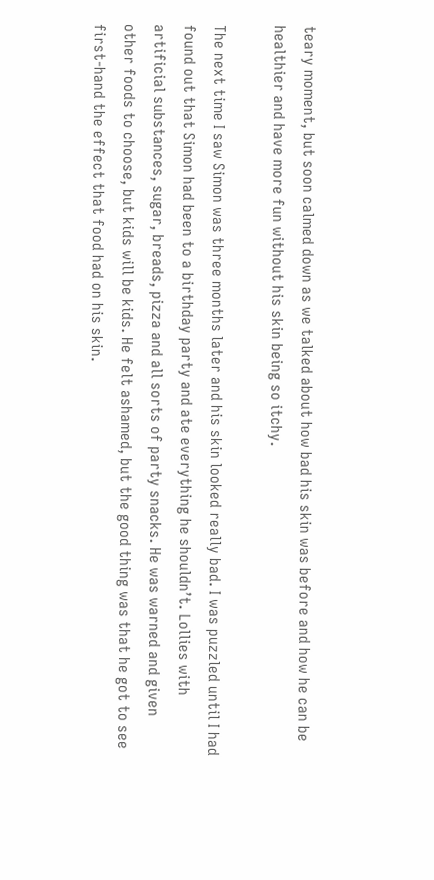teary moment, but soon calmed down as we talked about how bad his skin was before and how he can be healthier and have more fun without his skin being so itchy.

The next time I saw Simon was three months later and his skin looked really bad. I was puzzled until I had found out that Simon had been to a birthday party and ate everything he shouldn’t. Lollies with artificial substances, sugar, breads, pizza and all sorts of party snacks. He was warned and given other foods to choose, but kids will be kids. He felt ashamed, but the good thing was that he got to see first-hand the effect that food had on his skin.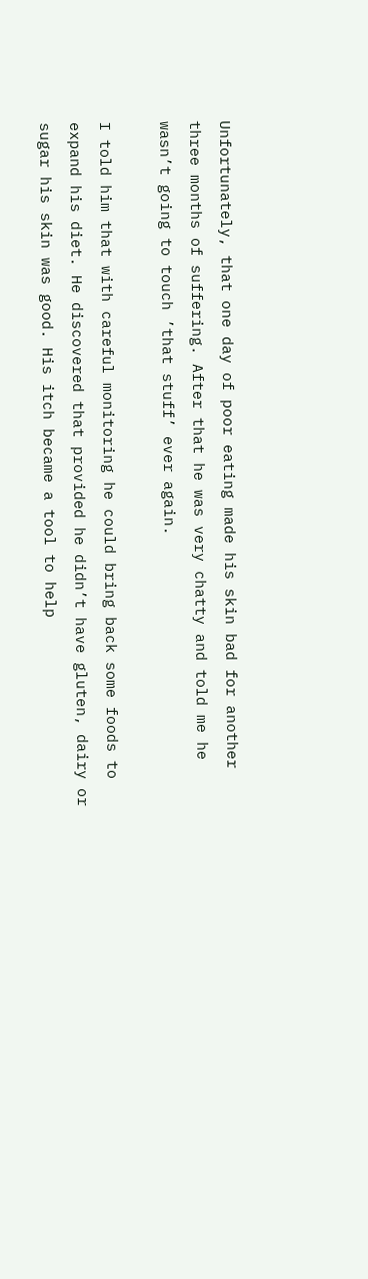Unfortunately, that one day of poor eating made his skin bad for another three months of suffering. After that he was very chatty and told me he wasn’t going to touch ’that stuff’ ever again.

I told him that with careful monitoring he could bring back some foods to expand his diet. He discovered that provided he didn’t have gluten, dairy or sugar his skin was good. His itch became a tool to help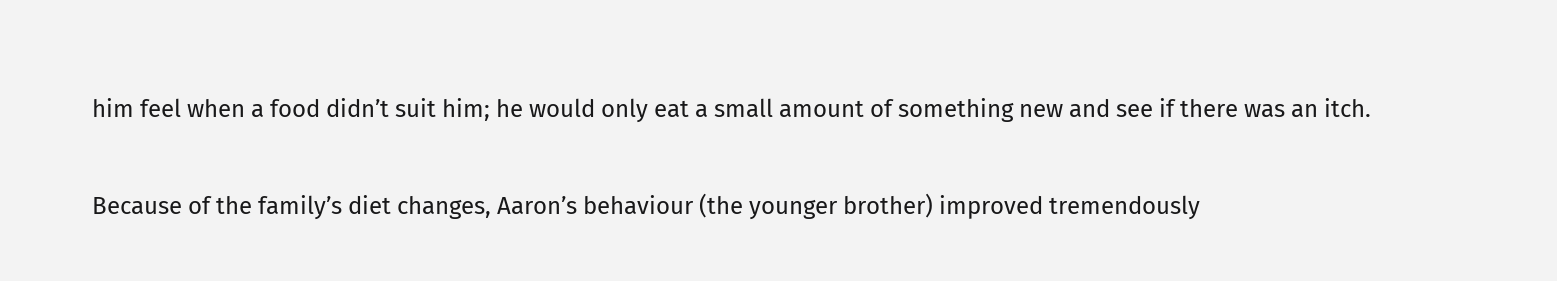him feel when a food didn’t suit him; he would only eat a small amount of something new and see if there was an itch.

Because of the family’s diet changes, Aaron’s behaviour (the younger brother) improved tremendously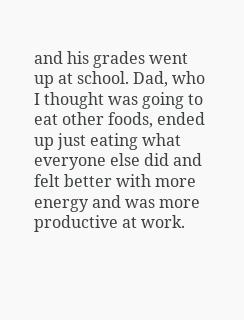and his grades went up at school. Dad, who I thought was going to eat other foods, ended up just eating what everyone else did and felt better with more energy and was more productive at work.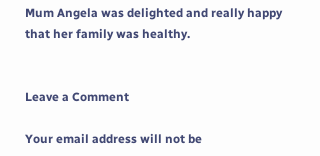Mum Angela was delighted and really happy that her family was healthy.


Leave a Comment

Your email address will not be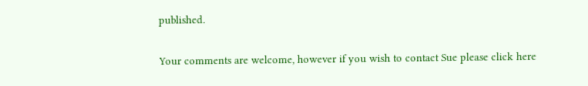published.

Your comments are welcome, however if you wish to contact Sue please click here